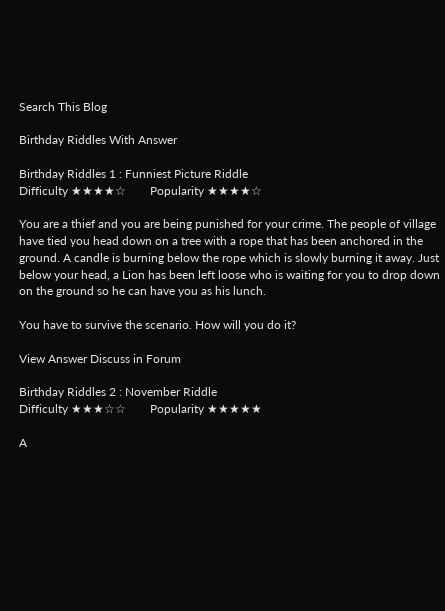Search This Blog

Birthday Riddles With Answer

Birthday Riddles 1 : Funniest Picture Riddle
Difficulty ★★★★☆        Popularity ★★★★☆

You are a thief and you are being punished for your crime. The people of village have tied you head down on a tree with a rope that has been anchored in the ground. A candle is burning below the rope which is slowly burning it away. Just below your head, a Lion has been left loose who is waiting for you to drop down on the ground so he can have you as his lunch.

You have to survive the scenario. How will you do it?

View Answer Discuss in Forum

Birthday Riddles 2 : November Riddle
Difficulty ★★★☆☆        Popularity ★★★★★

A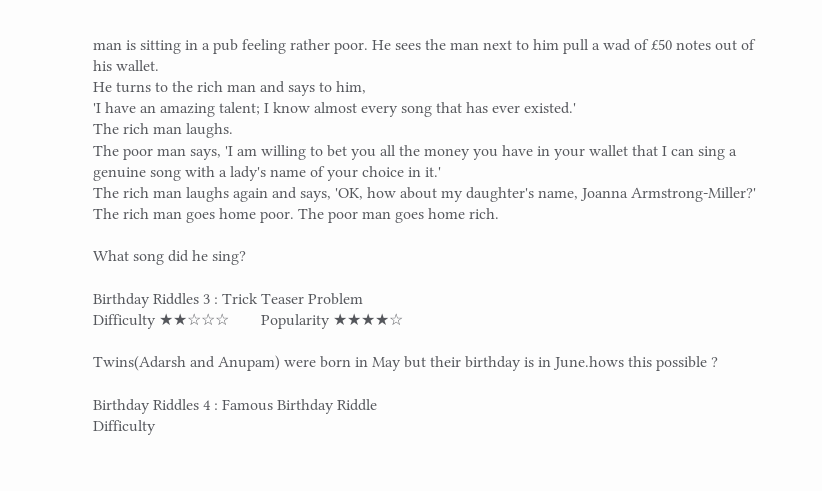man is sitting in a pub feeling rather poor. He sees the man next to him pull a wad of £50 notes out of his wallet.
He turns to the rich man and says to him,
'I have an amazing talent; I know almost every song that has ever existed.'
The rich man laughs.
The poor man says, 'I am willing to bet you all the money you have in your wallet that I can sing a genuine song with a lady's name of your choice in it.'
The rich man laughs again and says, 'OK, how about my daughter's name, Joanna Armstrong-Miller?'
The rich man goes home poor. The poor man goes home rich.

What song did he sing?

Birthday Riddles 3 : Trick Teaser Problem
Difficulty ★★☆☆☆        Popularity ★★★★☆

Twins(Adarsh and Anupam) were born in May but their birthday is in June.hows this possible ?

Birthday Riddles 4 : Famous Birthday Riddle
Difficulty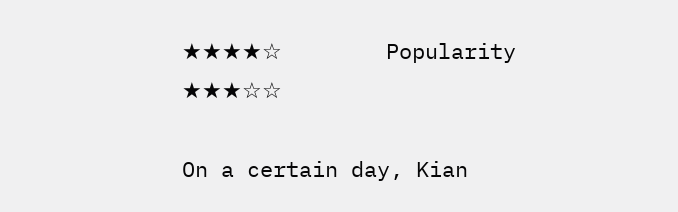★★★★☆        Popularity ★★★☆☆

On a certain day, Kian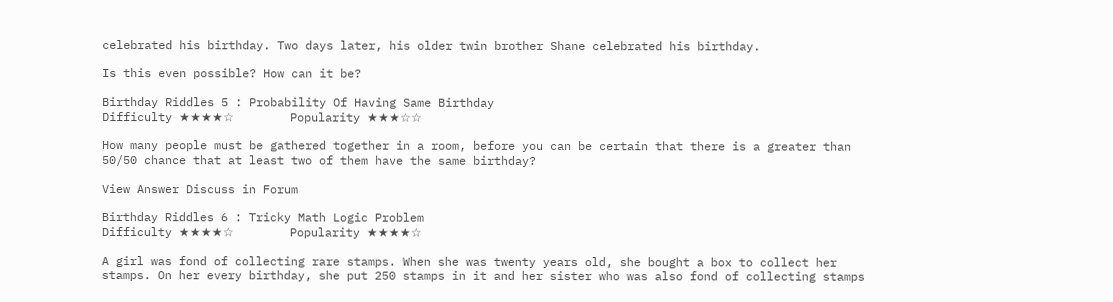celebrated his birthday. Two days later, his older twin brother Shane celebrated his birthday.

Is this even possible? How can it be?

Birthday Riddles 5 : Probability Of Having Same Birthday
Difficulty ★★★★☆        Popularity ★★★☆☆

How many people must be gathered together in a room, before you can be certain that there is a greater than 50/50 chance that at least two of them have the same birthday?

View Answer Discuss in Forum

Birthday Riddles 6 : Tricky Math Logic Problem
Difficulty ★★★★☆        Popularity ★★★★☆

A girl was fond of collecting rare stamps. When she was twenty years old, she bought a box to collect her stamps. On her every birthday, she put 250 stamps in it and her sister who was also fond of collecting stamps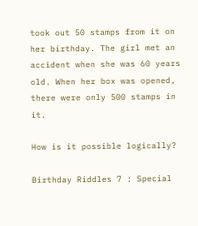took out 50 stamps from it on her birthday. The girl met an accident when she was 60 years old. When her box was opened, there were only 500 stamps in it.

How is it possible logically?

Birthday Riddles 7 : Special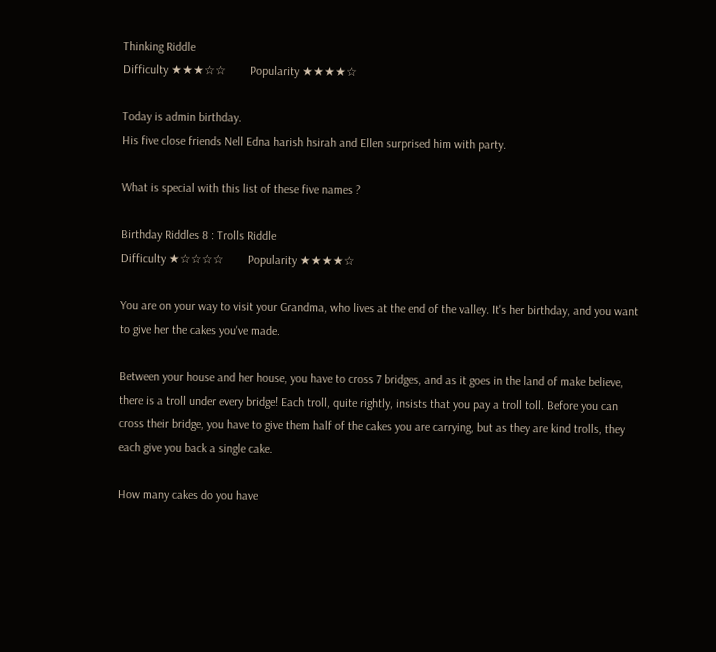Thinking Riddle
Difficulty ★★★☆☆        Popularity ★★★★☆

Today is admin birthday.
His five close friends Nell Edna harish hsirah and Ellen surprised him with party.

What is special with this list of these five names ?

Birthday Riddles 8 : Trolls Riddle
Difficulty ★☆☆☆☆        Popularity ★★★★☆

You are on your way to visit your Grandma, who lives at the end of the valley. It's her birthday, and you want to give her the cakes you've made.

Between your house and her house, you have to cross 7 bridges, and as it goes in the land of make believe, there is a troll under every bridge! Each troll, quite rightly, insists that you pay a troll toll. Before you can cross their bridge, you have to give them half of the cakes you are carrying, but as they are kind trolls, they each give you back a single cake.

How many cakes do you have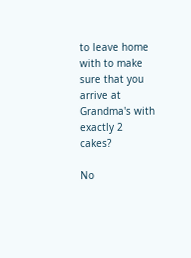to leave home with to make sure that you arrive at Grandma's with exactly 2 cakes?

No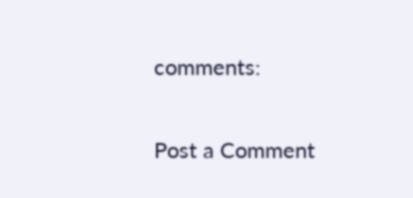comments:

Post a Comment